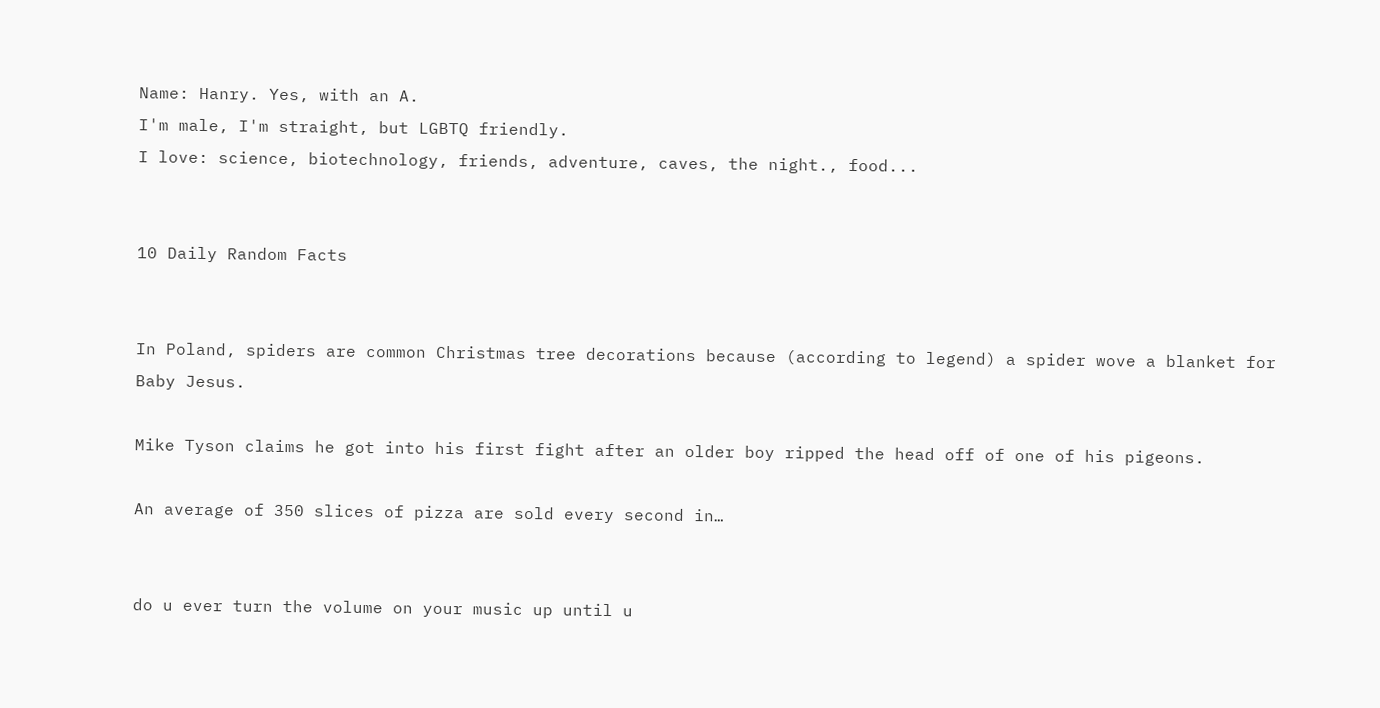Name: Hanry. Yes, with an A.
I'm male, I'm straight, but LGBTQ friendly.
I love: science, biotechnology, friends, adventure, caves, the night., food...


10 Daily Random Facts


In Poland, spiders are common Christmas tree decorations because (according to legend) a spider wove a blanket for Baby Jesus.

Mike Tyson claims he got into his first fight after an older boy ripped the head off of one of his pigeons.

An average of 350 slices of pizza are sold every second in…


do u ever turn the volume on your music up until u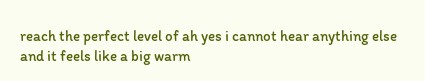reach the perfect level of ah yes i cannot hear anything else and it feels like a big warm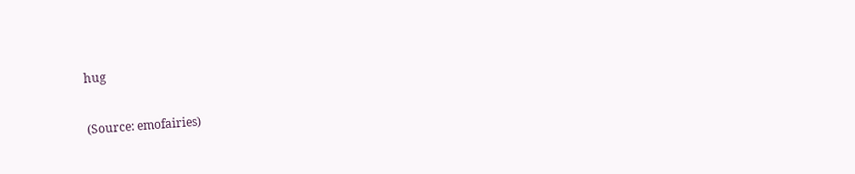hug

(Source: emofairies)